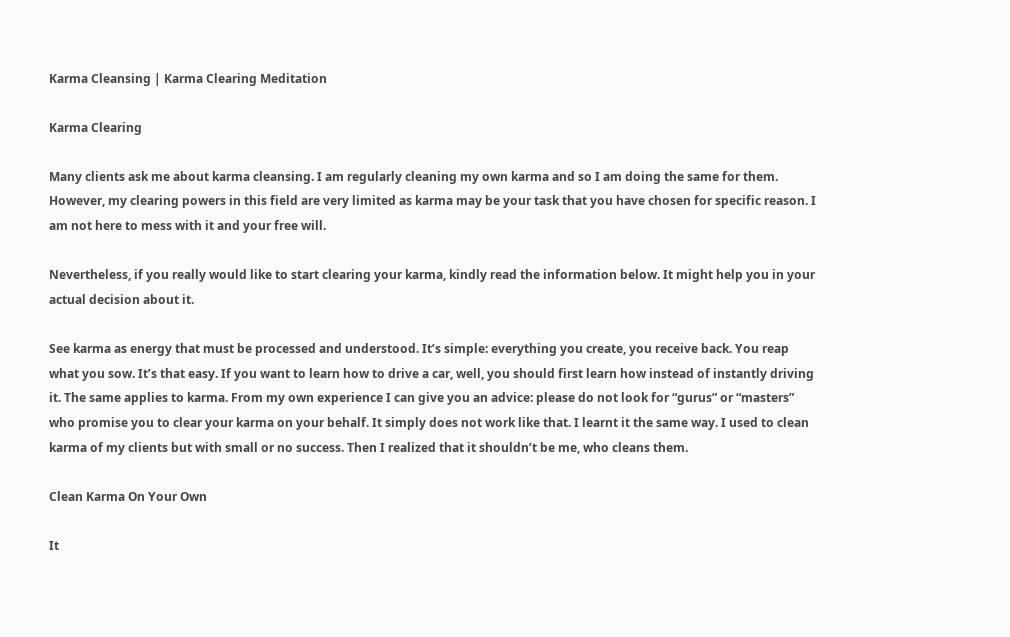Karma Cleansing | Karma Clearing Meditation

Karma Clearing

Many clients ask me about karma cleansing. I am regularly cleaning my own karma and so I am doing the same for them. However, my clearing powers in this field are very limited as karma may be your task that you have chosen for specific reason. I am not here to mess with it and your free will.

Nevertheless, if you really would like to start clearing your karma, kindly read the information below. It might help you in your actual decision about it.

See karma as energy that must be processed and understood. It’s simple: everything you create, you receive back. You reap what you sow. It’s that easy. If you want to learn how to drive a car, well, you should first learn how instead of instantly driving it. The same applies to karma. From my own experience I can give you an advice: please do not look for “gurus” or “masters” who promise you to clear your karma on your behalf. It simply does not work like that. I learnt it the same way. I used to clean karma of my clients but with small or no success. Then I realized that it shouldn’t be me, who cleans them.

Clean Karma On Your Own

It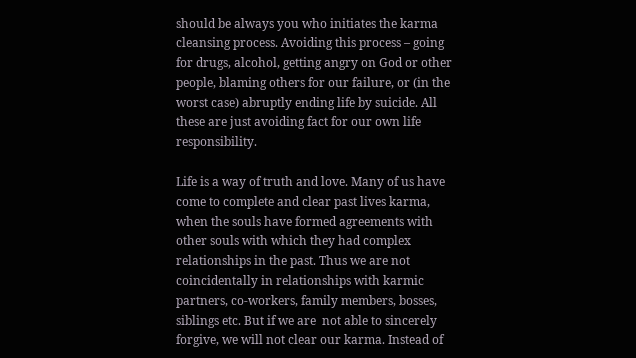should be always you who initiates the karma cleansing process. Avoiding this process – going for drugs, alcohol, getting angry on God or other people, blaming others for our failure, or (in the worst case) abruptly ending life by suicide. All these are just avoiding fact for our own life responsibility.

Life is a way of truth and love. Many of us have come to complete and clear past lives karma, when the souls have formed agreements with other souls with which they had complex relationships in the past. Thus we are not coincidentally in relationships with karmic partners, co-workers, family members, bosses, siblings etc. But if we are  not able to sincerely forgive, we will not clear our karma. Instead of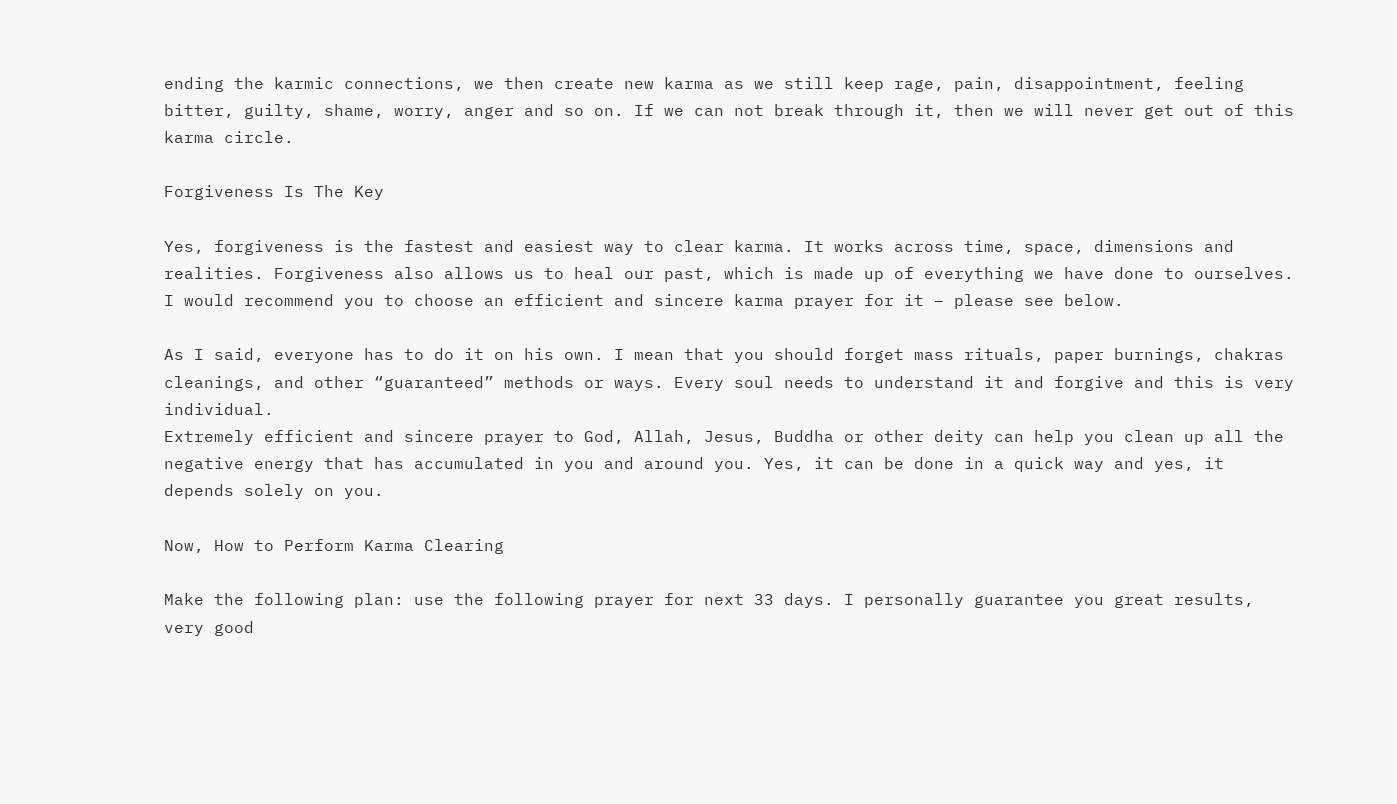ending the karmic connections, we then create new karma as we still keep rage, pain, disappointment, feeling bitter, guilty, shame, worry, anger and so on. If we can not break through it, then we will never get out of this karma circle.

Forgiveness Is The Key

Yes, forgiveness is the fastest and easiest way to clear karma. It works across time, space, dimensions and realities. Forgiveness also allows us to heal our past, which is made up of everything we have done to ourselves. I would recommend you to choose an efficient and sincere karma prayer for it – please see below.

As I said, everyone has to do it on his own. I mean that you should forget mass rituals, paper burnings, chakras cleanings, and other “guaranteed” methods or ways. Every soul needs to understand it and forgive and this is very individual.
Extremely efficient and sincere prayer to God, Allah, Jesus, Buddha or other deity can help you clean up all the negative energy that has accumulated in you and around you. Yes, it can be done in a quick way and yes, it depends solely on you.

Now, How to Perform Karma Clearing

Make the following plan: use the following prayer for next 33 days. I personally guarantee you great results, very good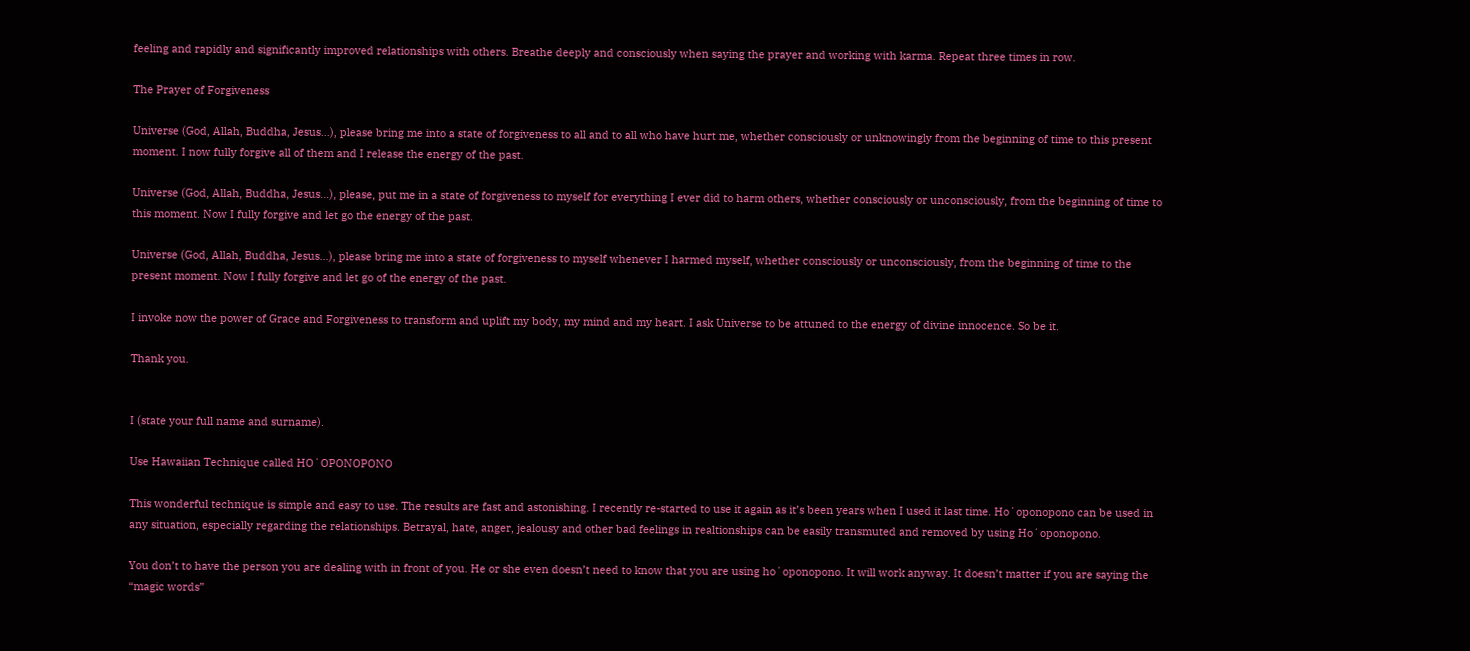feeling and rapidly and significantly improved relationships with others. Breathe deeply and consciously when saying the prayer and working with karma. Repeat three times in row.

The Prayer of Forgiveness

Universe (God, Allah, Buddha, Jesus…), please bring me into a state of forgiveness to all and to all who have hurt me, whether consciously or unknowingly from the beginning of time to this present moment. I now fully forgive all of them and I release the energy of the past.

Universe (God, Allah, Buddha, Jesus…), please, put me in a state of forgiveness to myself for everything I ever did to harm others, whether consciously or unconsciously, from the beginning of time to this moment. Now I fully forgive and let go the energy of the past.

Universe (God, Allah, Buddha, Jesus…), please bring me into a state of forgiveness to myself whenever I harmed myself, whether consciously or unconsciously, from the beginning of time to the present moment. Now I fully forgive and let go of the energy of the past.

I invoke now the power of Grace and Forgiveness to transform and uplift my body, my mind and my heart. I ask Universe to be attuned to the energy of divine innocence. So be it.

Thank you.


I (state your full name and surname).

Use Hawaiian Technique called HOʻOPONOPONO

This wonderful technique is simple and easy to use. The results are fast and astonishing. I recently re-started to use it again as it’s been years when I used it last time. Hoʻoponopono can be used in any situation, especially regarding the relationships. Betrayal, hate, anger, jealousy and other bad feelings in realtionships can be easily transmuted and removed by using Hoʻoponopono.

You don’t to have the person you are dealing with in front of you. He or she even doesn’t need to know that you are using hoʻoponopono. It will work anyway. It doesn’t matter if you are saying the “magic words”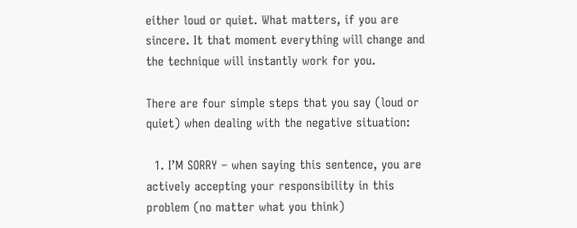either loud or quiet. What matters, if you are sincere. It that moment everything will change and the technique will instantly work for you.

There are four simple steps that you say (loud or quiet) when dealing with the negative situation:

  1. I’M SORRY – when saying this sentence, you are actively accepting your responsibility in this problem (no matter what you think)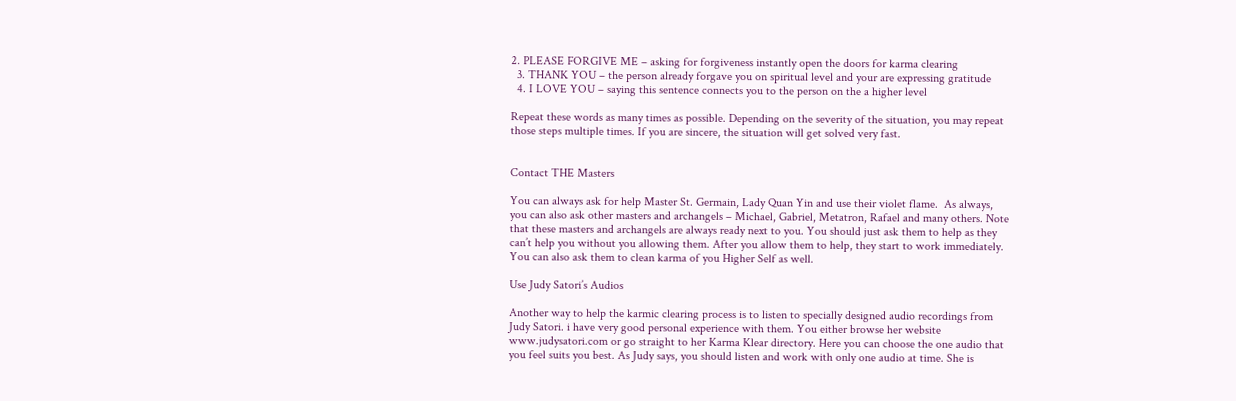2. PLEASE FORGIVE ME – asking for forgiveness instantly open the doors for karma clearing
  3. THANK YOU – the person already forgave you on spiritual level and your are expressing gratitude
  4. I LOVE YOU – saying this sentence connects you to the person on the a higher level

Repeat these words as many times as possible. Depending on the severity of the situation, you may repeat those steps multiple times. If you are sincere, the situation will get solved very fast.


Contact THE Masters

You can always ask for help Master St. Germain, Lady Quan Yin and use their violet flame.  As always, you can also ask other masters and archangels – Michael, Gabriel, Metatron, Rafael and many others. Note that these masters and archangels are always ready next to you. You should just ask them to help as they can’t help you without you allowing them. After you allow them to help, they start to work immediately. You can also ask them to clean karma of you Higher Self as well.

Use Judy Satori’s Audios

Another way to help the karmic clearing process is to listen to specially designed audio recordings from Judy Satori. i have very good personal experience with them. You either browse her website www.judysatori.com or go straight to her Karma Klear directory. Here you can choose the one audio that you feel suits you best. As Judy says, you should listen and work with only one audio at time. She is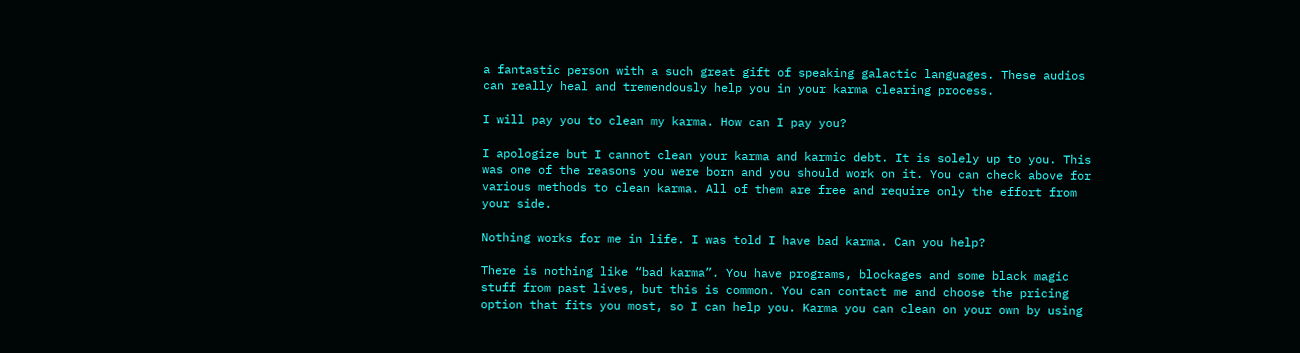a fantastic person with a such great gift of speaking galactic languages. These audios can really heal and tremendously help you in your karma clearing process.

I will pay you to clean my karma. How can I pay you?

I apologize but I cannot clean your karma and karmic debt. It is solely up to you. This was one of the reasons you were born and you should work on it. You can check above for various methods to clean karma. All of them are free and require only the effort from your side.

Nothing works for me in life. I was told I have bad karma. Can you help?

There is nothing like “bad karma”. You have programs, blockages and some black magic stuff from past lives, but this is common. You can contact me and choose the pricing option that fits you most, so I can help you. Karma you can clean on your own by using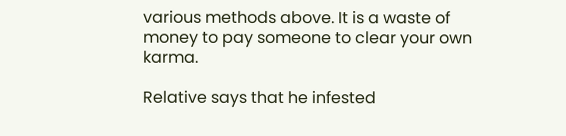various methods above. It is a waste of money to pay someone to clear your own karma.

Relative says that he infested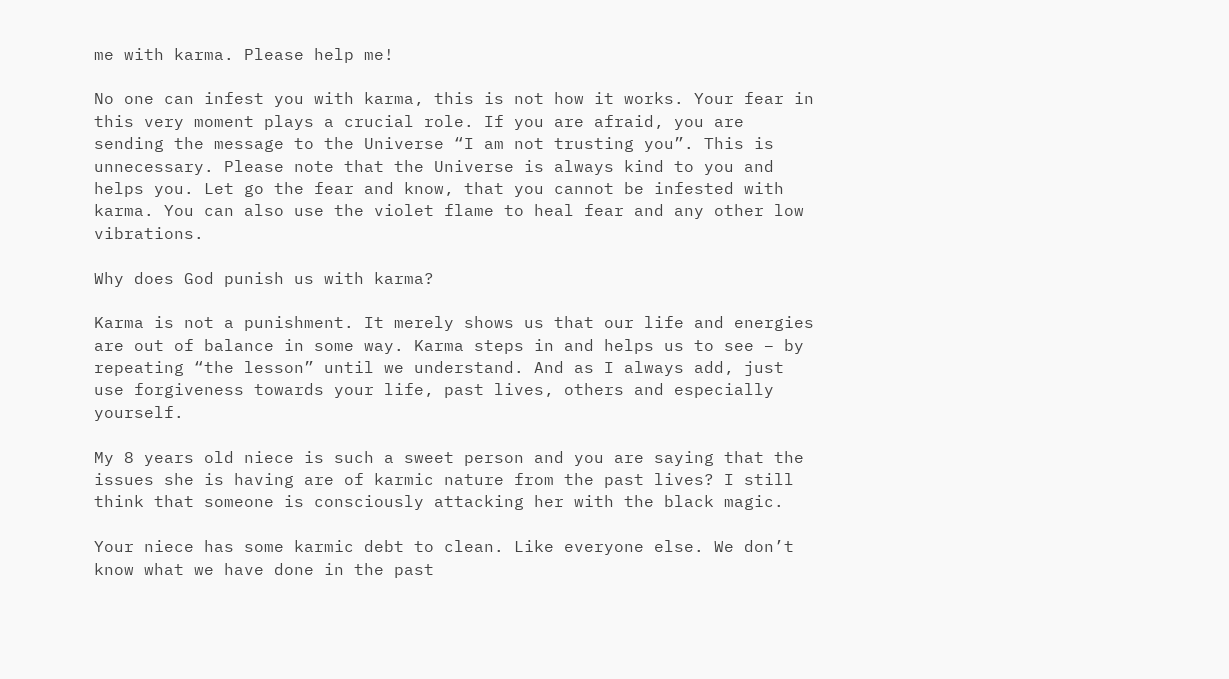me with karma. Please help me!

No one can infest you with karma, this is not how it works. Your fear in this very moment plays a crucial role. If you are afraid, you are sending the message to the Universe “I am not trusting you”. This is unnecessary. Please note that the Universe is always kind to you and helps you. Let go the fear and know, that you cannot be infested with karma. You can also use the violet flame to heal fear and any other low vibrations.

Why does God punish us with karma?

Karma is not a punishment. It merely shows us that our life and energies are out of balance in some way. Karma steps in and helps us to see – by repeating “the lesson” until we understand. And as I always add, just use forgiveness towards your life, past lives, others and especially yourself.

My 8 years old niece is such a sweet person and you are saying that the issues she is having are of karmic nature from the past lives? I still think that someone is consciously attacking her with the black magic.

Your niece has some karmic debt to clean. Like everyone else. We don’t know what we have done in the past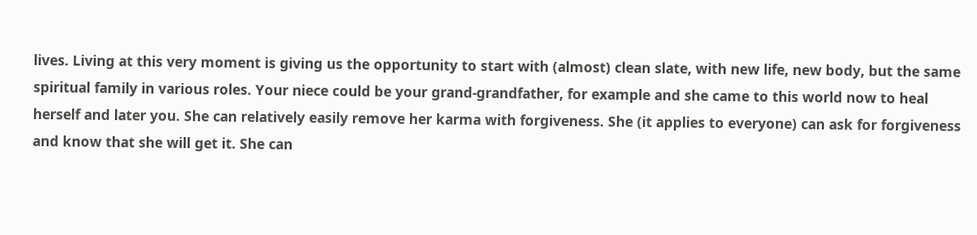lives. Living at this very moment is giving us the opportunity to start with (almost) clean slate, with new life, new body, but the same spiritual family in various roles. Your niece could be your grand-grandfather, for example and she came to this world now to heal herself and later you. She can relatively easily remove her karma with forgiveness. She (it applies to everyone) can ask for forgiveness and know that she will get it. She can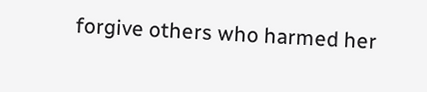forgive others who harmed her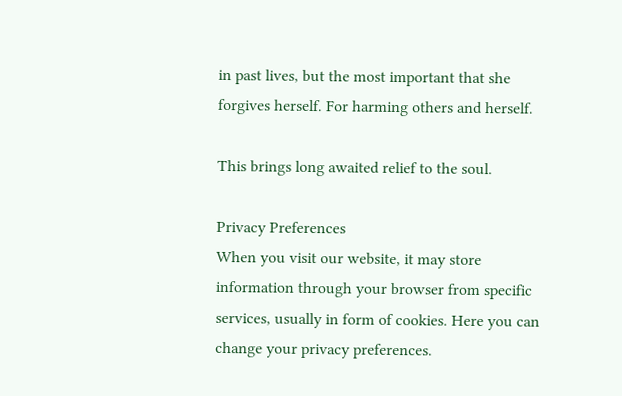in past lives, but the most important that she forgives herself. For harming others and herself.

This brings long awaited relief to the soul.

Privacy Preferences
When you visit our website, it may store information through your browser from specific services, usually in form of cookies. Here you can change your privacy preferences.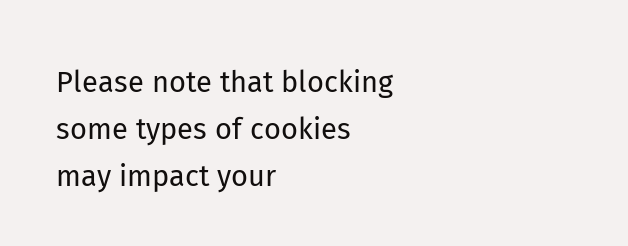Please note that blocking some types of cookies may impact your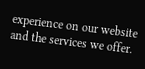experience on our website and the services we offer.